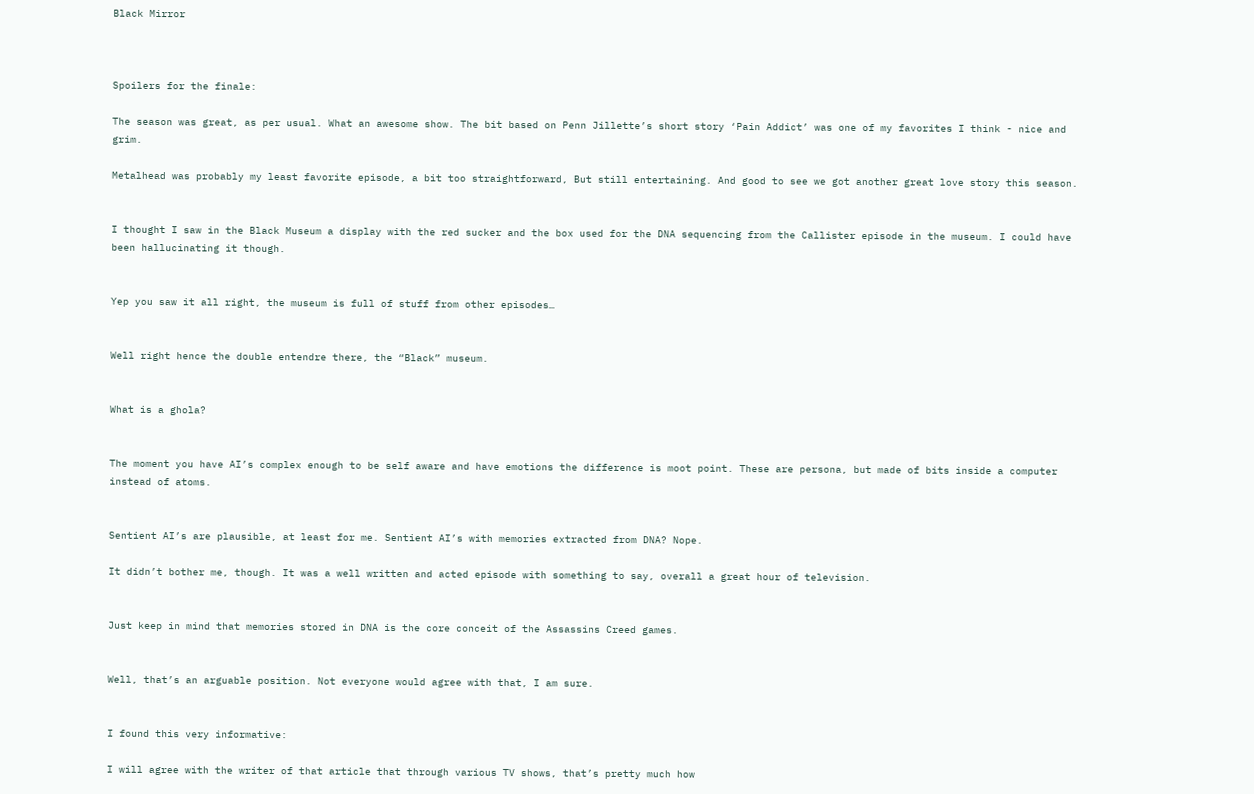Black Mirror



Spoilers for the finale:

The season was great, as per usual. What an awesome show. The bit based on Penn Jillette’s short story ‘Pain Addict’ was one of my favorites I think - nice and grim.

Metalhead was probably my least favorite episode, a bit too straightforward, But still entertaining. And good to see we got another great love story this season.


I thought I saw in the Black Museum a display with the red sucker and the box used for the DNA sequencing from the Callister episode in the museum. I could have been hallucinating it though.


Yep you saw it all right, the museum is full of stuff from other episodes…


Well right hence the double entendre there, the “Black” museum.


What is a ghola?


The moment you have AI’s complex enough to be self aware and have emotions the difference is moot point. These are persona, but made of bits inside a computer instead of atoms.


Sentient AI’s are plausible, at least for me. Sentient AI’s with memories extracted from DNA? Nope.

It didn’t bother me, though. It was a well written and acted episode with something to say, overall a great hour of television.


Just keep in mind that memories stored in DNA is the core conceit of the Assassins Creed games.


Well, that’s an arguable position. Not everyone would agree with that, I am sure.


I found this very informative:

I will agree with the writer of that article that through various TV shows, that’s pretty much how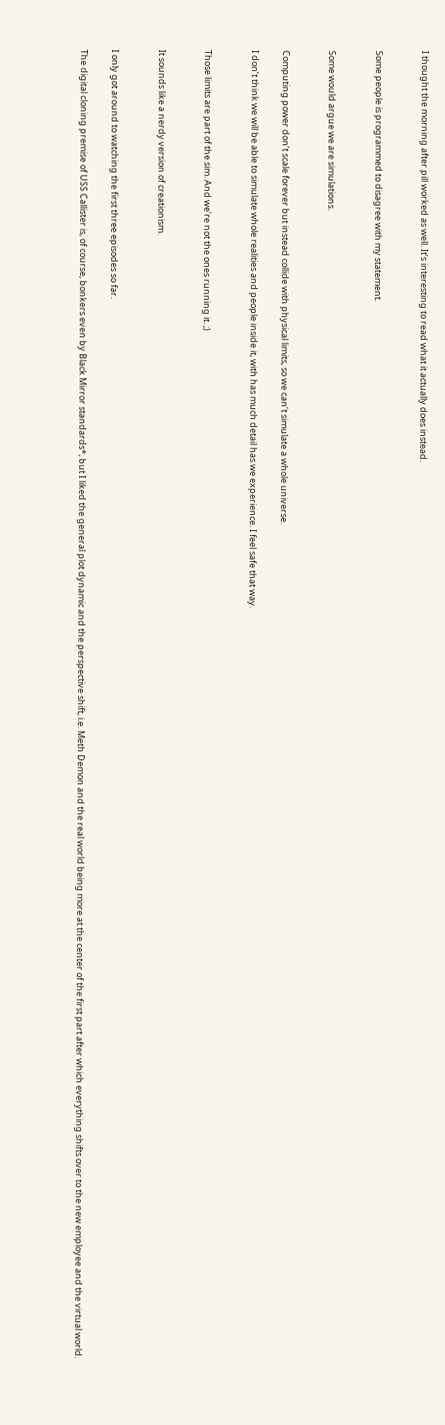I thought the morning after pill worked as well. It’s interesting to read what it actually does instead.


Some people is programmed to disagree with my statement.


Some would argue we are simulations.


Computing power don’t scale forever but instead collide with physical limits, so we can’t simulate a whole universe.

I don’t think we will be able to simulate whole realities and people inside it, with has much detail has we experience. I feel safe that way.


Those limits are part of the sim. And we’re not the ones running it. ;)


It sounds like a nerdy version of creationism.


I only got around to watching the first three episodes so far.

The digital cloning premise of USS Callister is, of course, bonkers even by Black Mirror standards*, but I liked the general plot dynamic and the perspective shift, i.e. Meth Demon and the real world being more at the center of the first part after which everything shifts over to the new employee and the virtual world.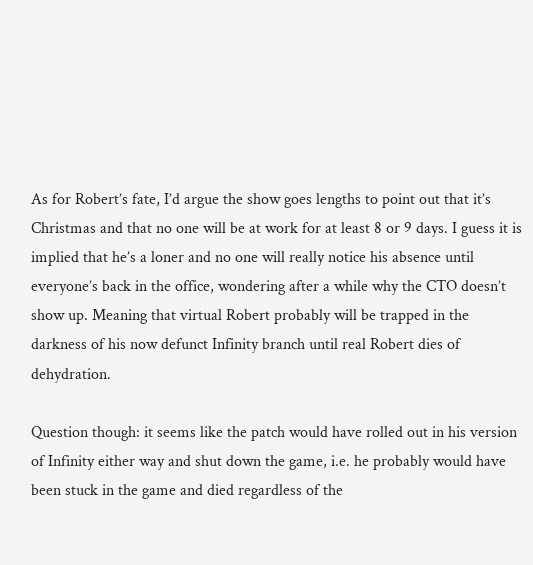As for Robert’s fate, I’d argue the show goes lengths to point out that it’s Christmas and that no one will be at work for at least 8 or 9 days. I guess it is implied that he’s a loner and no one will really notice his absence until everyone’s back in the office, wondering after a while why the CTO doesn’t show up. Meaning that virtual Robert probably will be trapped in the darkness of his now defunct Infinity branch until real Robert dies of dehydration.

Question though: it seems like the patch would have rolled out in his version of Infinity either way and shut down the game, i.e. he probably would have been stuck in the game and died regardless of the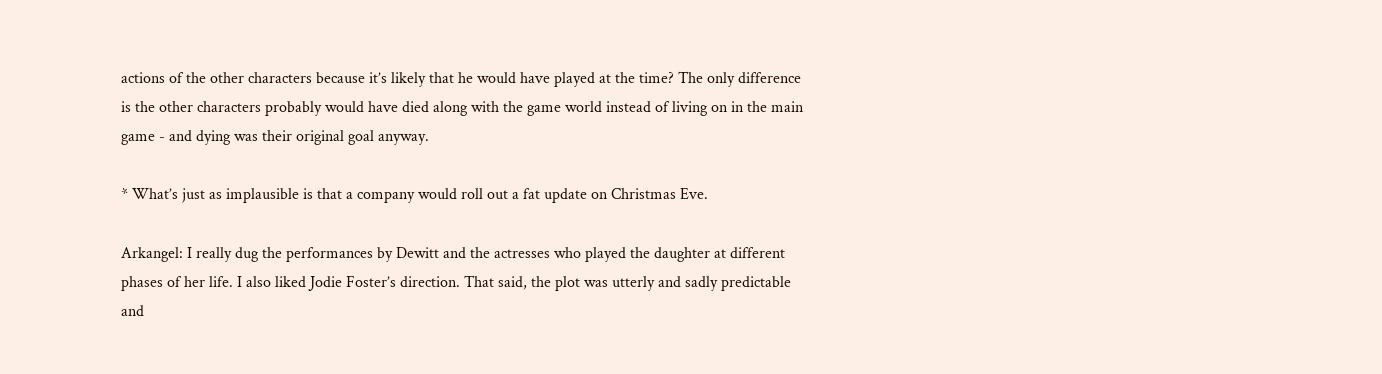actions of the other characters because it’s likely that he would have played at the time? The only difference is the other characters probably would have died along with the game world instead of living on in the main game - and dying was their original goal anyway.

* What’s just as implausible is that a company would roll out a fat update on Christmas Eve.

Arkangel: I really dug the performances by Dewitt and the actresses who played the daughter at different phases of her life. I also liked Jodie Foster’s direction. That said, the plot was utterly and sadly predictable and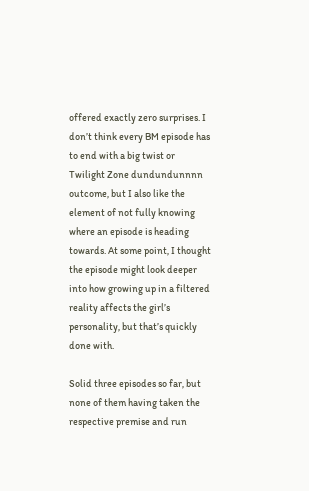offered exactly zero surprises. I don’t think every BM episode has to end with a big twist or Twilight Zone dundundunnnn outcome, but I also like the element of not fully knowing where an episode is heading towards. At some point, I thought the episode might look deeper into how growing up in a filtered reality affects the girl’s personality, but that’s quickly done with.

Solid three episodes so far, but none of them having taken the respective premise and run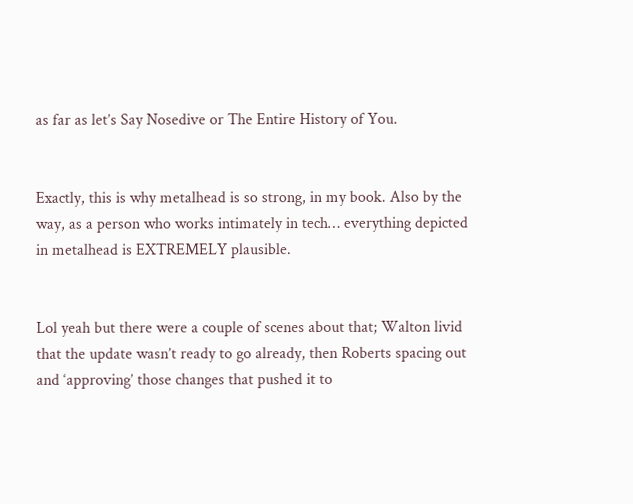as far as let’s Say Nosedive or The Entire History of You.


Exactly, this is why metalhead is so strong, in my book. Also by the way, as a person who works intimately in tech… everything depicted in metalhead is EXTREMELY plausible.


Lol yeah but there were a couple of scenes about that; Walton livid that the update wasn’t ready to go already, then Roberts spacing out and ‘approving’ those changes that pushed it to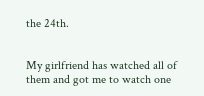the 24th.


My girlfriend has watched all of them and got me to watch one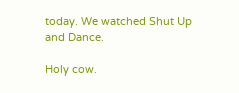today. We watched Shut Up and Dance.

Holy cow.